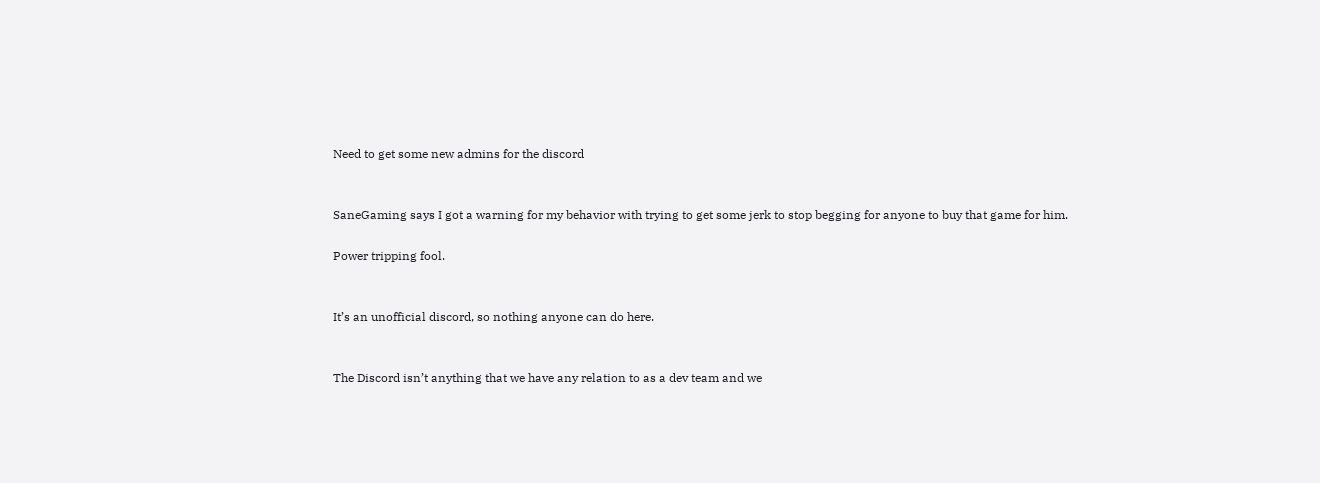Need to get some new admins for the discord


SaneGaming says I got a warning for my behavior with trying to get some jerk to stop begging for anyone to buy that game for him.

Power tripping fool.


It’s an unofficial discord, so nothing anyone can do here.


The Discord isn’t anything that we have any relation to as a dev team and we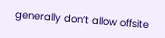generally don’t allow offsite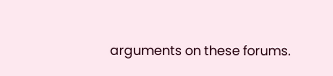arguments on these forums.